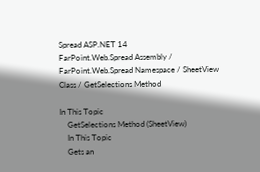Spread ASP.NET 14
FarPoint.Web.Spread Assembly / FarPoint.Web.Spread Namespace / SheetView Class / GetSelections Method

In This Topic
    GetSelections Method (SheetView)
    In This Topic
    Gets an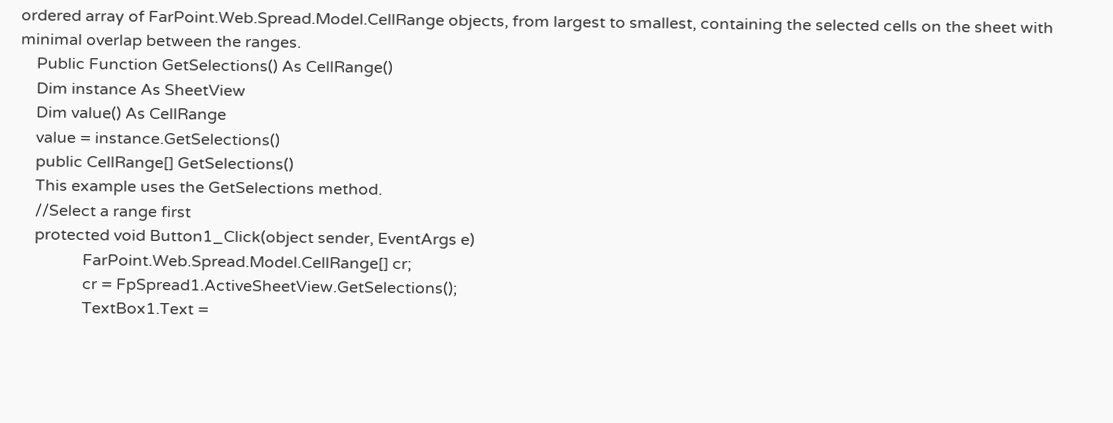ordered array of FarPoint.Web.Spread.Model.CellRange objects, from largest to smallest, containing the selected cells on the sheet with minimal overlap between the ranges.
    Public Function GetSelections() As CellRange()
    Dim instance As SheetView
    Dim value() As CellRange
    value = instance.GetSelections()
    public CellRange[] GetSelections()
    This example uses the GetSelections method.
    //Select a range first
    protected void Button1_Click(object sender, EventArgs e)
                FarPoint.Web.Spread.Model.CellRange[] cr;
                cr = FpSpread1.ActiveSheetView.GetSelections();
                TextBox1.Text =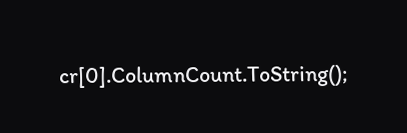cr[0].ColumnCount.ToString();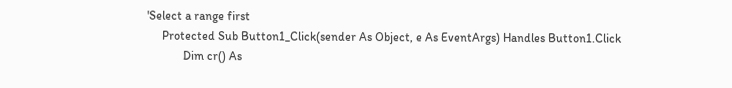'Select a range first
     Protected Sub Button1_Click(sender As Object, e As EventArgs) Handles Button1.Click
            Dim cr() As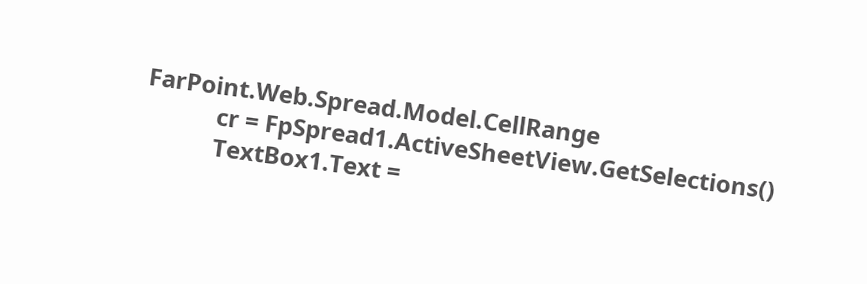FarPoint.Web.Spread.Model.CellRange
            cr = FpSpread1.ActiveSheetView.GetSelections()
            TextBox1.Text =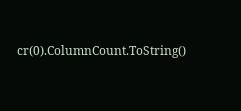cr(0).ColumnCount.ToString()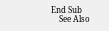End Sub
    See Also